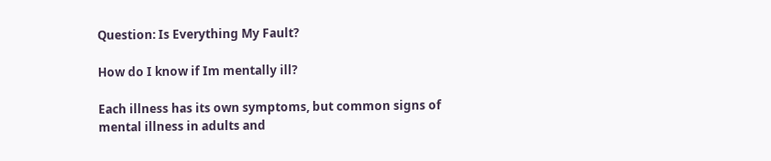Question: Is Everything My Fault?

How do I know if Im mentally ill?

Each illness has its own symptoms, but common signs of mental illness in adults and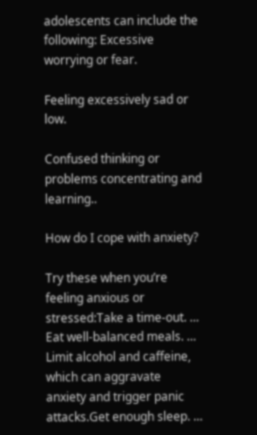adolescents can include the following: Excessive worrying or fear.

Feeling excessively sad or low.

Confused thinking or problems concentrating and learning..

How do I cope with anxiety?

Try these when you’re feeling anxious or stressed:Take a time-out. … Eat well-balanced meals. … Limit alcohol and caffeine, which can aggravate anxiety and trigger panic attacks.Get enough sleep. …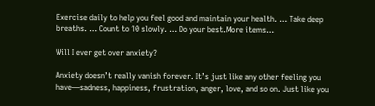Exercise daily to help you feel good and maintain your health. … Take deep breaths. … Count to 10 slowly. … Do your best.More items…

Will I ever get over anxiety?

Anxiety doesn’t really vanish forever. It’s just like any other feeling you have—sadness, happiness, frustration, anger, love, and so on. Just like you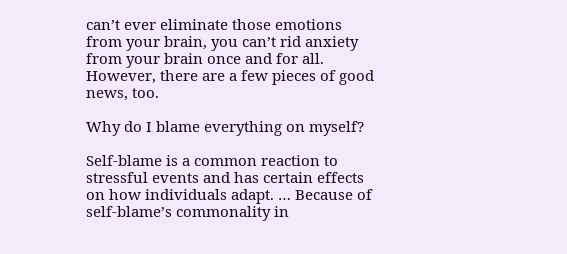can’t ever eliminate those emotions from your brain, you can’t rid anxiety from your brain once and for all. However, there are a few pieces of good news, too.

Why do I blame everything on myself?

Self-blame is a common reaction to stressful events and has certain effects on how individuals adapt. … Because of self-blame’s commonality in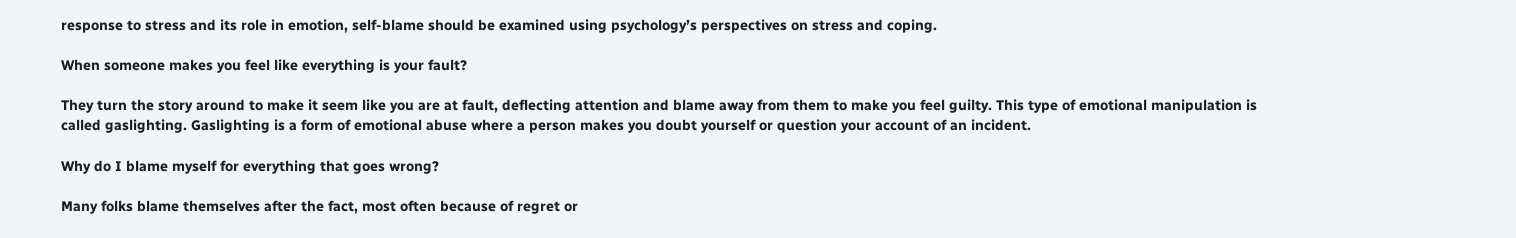response to stress and its role in emotion, self-blame should be examined using psychology’s perspectives on stress and coping.

When someone makes you feel like everything is your fault?

They turn the story around to make it seem like you are at fault, deflecting attention and blame away from them to make you feel guilty. This type of emotional manipulation is called gaslighting. Gaslighting is a form of emotional abuse where a person makes you doubt yourself or question your account of an incident.

Why do I blame myself for everything that goes wrong?

Many folks blame themselves after the fact, most often because of regret or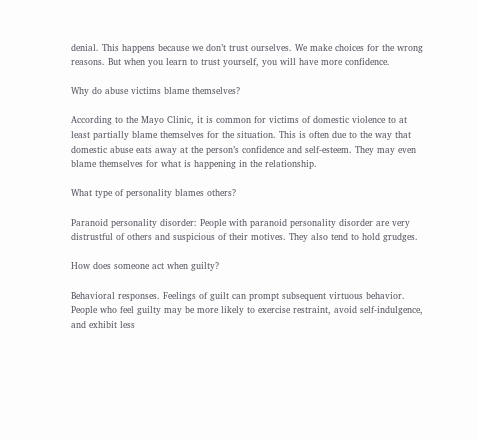denial. This happens because we don’t trust ourselves. We make choices for the wrong reasons. But when you learn to trust yourself, you will have more confidence.

Why do abuse victims blame themselves?

According to the Mayo Clinic, it is common for victims of domestic violence to at least partially blame themselves for the situation. This is often due to the way that domestic abuse eats away at the person’s confidence and self-esteem. They may even blame themselves for what is happening in the relationship.

What type of personality blames others?

Paranoid personality disorder: People with paranoid personality disorder are very distrustful of others and suspicious of their motives. They also tend to hold grudges.

How does someone act when guilty?

Behavioral responses. Feelings of guilt can prompt subsequent virtuous behavior. People who feel guilty may be more likely to exercise restraint, avoid self-indulgence, and exhibit less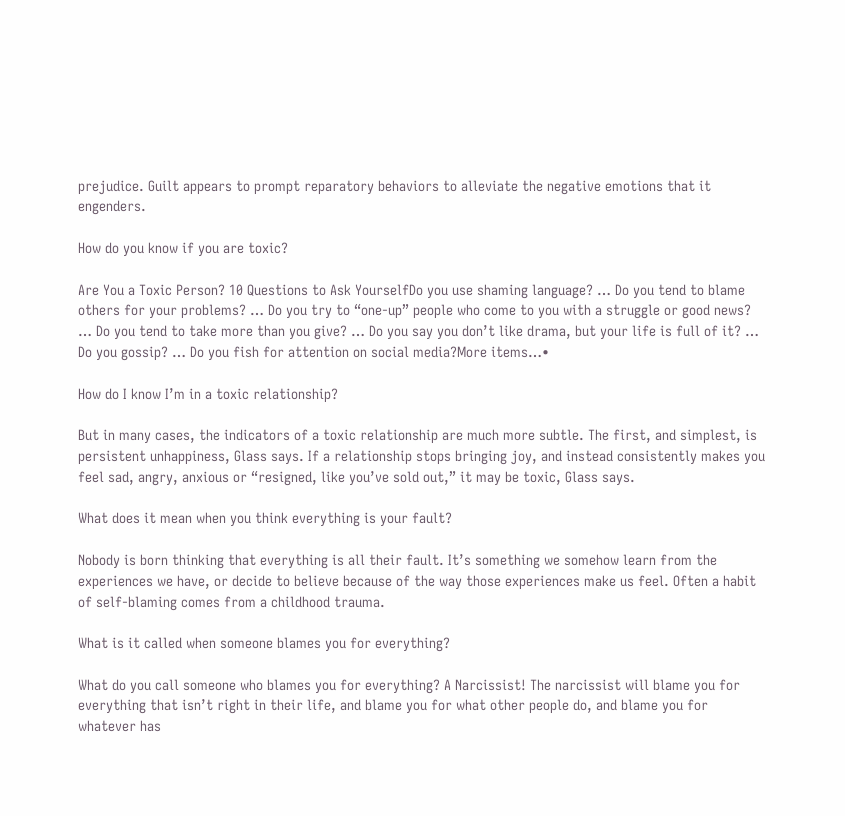prejudice. Guilt appears to prompt reparatory behaviors to alleviate the negative emotions that it engenders.

How do you know if you are toxic?

Are You a Toxic Person? 10 Questions to Ask YourselfDo you use shaming language? … Do you tend to blame others for your problems? … Do you try to “one-up” people who come to you with a struggle or good news? … Do you tend to take more than you give? … Do you say you don’t like drama, but your life is full of it? … Do you gossip? … Do you fish for attention on social media?More items…•

How do I know I’m in a toxic relationship?

But in many cases, the indicators of a toxic relationship are much more subtle. The first, and simplest, is persistent unhappiness, Glass says. If a relationship stops bringing joy, and instead consistently makes you feel sad, angry, anxious or “resigned, like you’ve sold out,” it may be toxic, Glass says.

What does it mean when you think everything is your fault?

Nobody is born thinking that everything is all their fault. It’s something we somehow learn from the experiences we have, or decide to believe because of the way those experiences make us feel. Often a habit of self-blaming comes from a childhood trauma.

What is it called when someone blames you for everything?

What do you call someone who blames you for everything? A Narcissist! The narcissist will blame you for everything that isn’t right in their life, and blame you for what other people do, and blame you for whatever has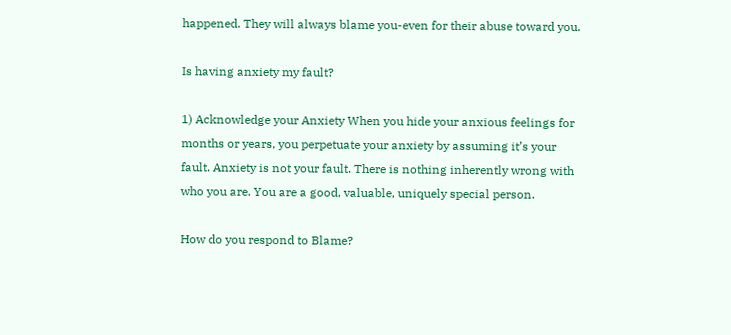happened. They will always blame you-even for their abuse toward you.

Is having anxiety my fault?

1) Acknowledge your Anxiety When you hide your anxious feelings for months or years, you perpetuate your anxiety by assuming it’s your fault. Anxiety is not your fault. There is nothing inherently wrong with who you are. You are a good, valuable, uniquely special person.

How do you respond to Blame?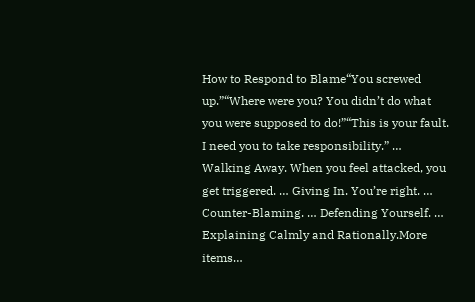How to Respond to Blame“You screwed up.”“Where were you? You didn’t do what you were supposed to do!”“This is your fault. I need you to take responsibility.” … Walking Away. When you feel attacked, you get triggered. … Giving In. You’re right. … Counter-Blaming. … Defending Yourself. … Explaining Calmly and Rationally.More items…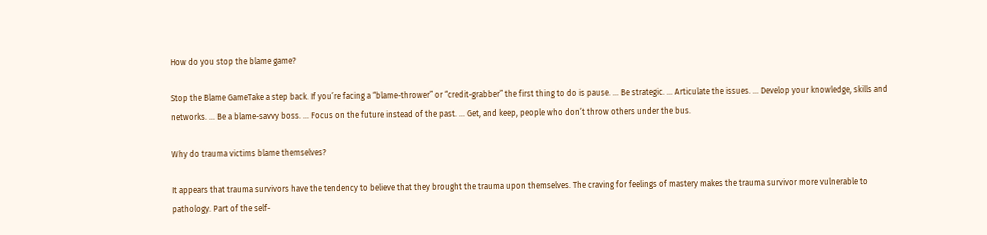How do you stop the blame game?

Stop the Blame GameTake a step back. If you’re facing a “blame-thrower” or “credit-grabber” the first thing to do is pause. … Be strategic. … Articulate the issues. … Develop your knowledge, skills and networks. … Be a blame-savvy boss. … Focus on the future instead of the past. … Get, and keep, people who don’t throw others under the bus.

Why do trauma victims blame themselves?

It appears that trauma survivors have the tendency to believe that they brought the trauma upon themselves. The craving for feelings of mastery makes the trauma survivor more vulnerable to pathology. Part of the self-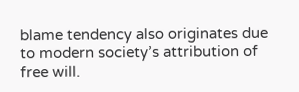blame tendency also originates due to modern society’s attribution of free will.